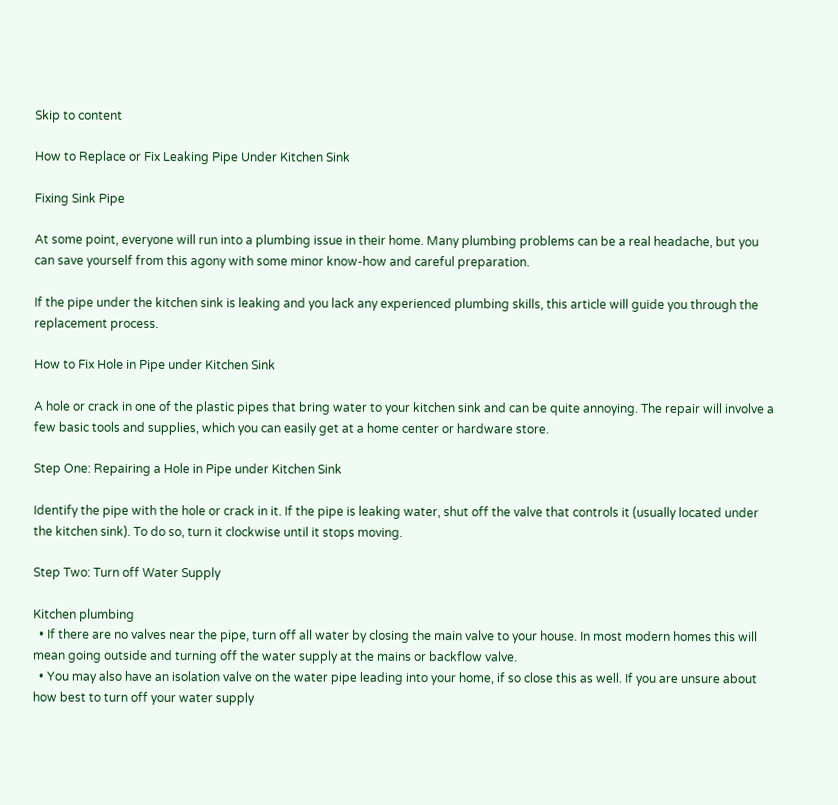Skip to content

How to Replace or Fix Leaking Pipe Under Kitchen Sink

Fixing Sink Pipe

At some point, everyone will run into a plumbing issue in their home. Many plumbing problems can be a real headache, but you can save yourself from this agony with some minor know-how and careful preparation.

If the pipe under the kitchen sink is leaking and you lack any experienced plumbing skills, this article will guide you through the replacement process.

How to Fix Hole in Pipe under Kitchen Sink

A hole or crack in one of the plastic pipes that bring water to your kitchen sink and can be quite annoying. The repair will involve a few basic tools and supplies, which you can easily get at a home center or hardware store.

Step One: Repairing a Hole in Pipe under Kitchen Sink

Identify the pipe with the hole or crack in it. If the pipe is leaking water, shut off the valve that controls it (usually located under the kitchen sink). To do so, turn it clockwise until it stops moving.

Step Two: Turn off Water Supply

Kitchen plumbing
  • If there are no valves near the pipe, turn off all water by closing the main valve to your house. In most modern homes this will mean going outside and turning off the water supply at the mains or backflow valve.
  • You may also have an isolation valve on the water pipe leading into your home, if so close this as well. If you are unsure about how best to turn off your water supply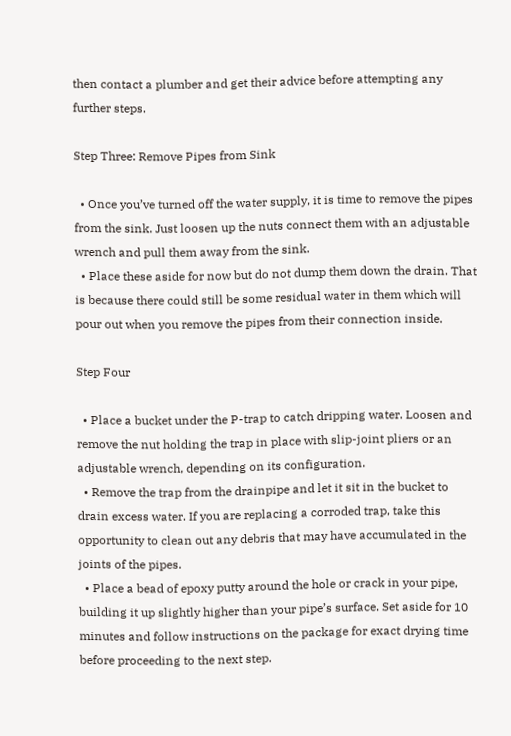then contact a plumber and get their advice before attempting any further steps.

Step Three: Remove Pipes from Sink

  • Once you’ve turned off the water supply, it is time to remove the pipes from the sink. Just loosen up the nuts connect them with an adjustable wrench and pull them away from the sink.
  • Place these aside for now but do not dump them down the drain. That is because there could still be some residual water in them which will pour out when you remove the pipes from their connection inside.

Step Four

  • Place a bucket under the P-trap to catch dripping water. Loosen and remove the nut holding the trap in place with slip-joint pliers or an adjustable wrench, depending on its configuration.
  • Remove the trap from the drainpipe and let it sit in the bucket to drain excess water. If you are replacing a corroded trap, take this opportunity to clean out any debris that may have accumulated in the joints of the pipes.
  • Place a bead of epoxy putty around the hole or crack in your pipe, building it up slightly higher than your pipe’s surface. Set aside for 10 minutes and follow instructions on the package for exact drying time before proceeding to the next step.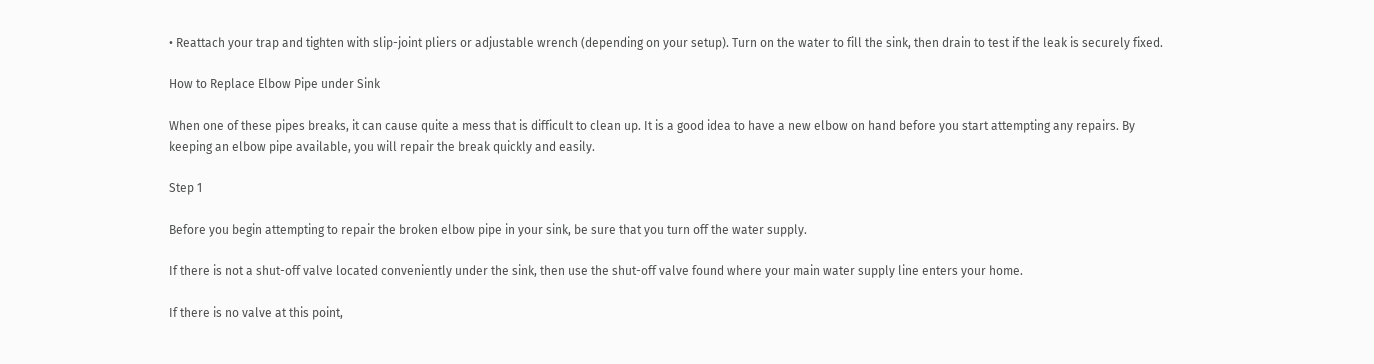• Reattach your trap and tighten with slip-joint pliers or adjustable wrench (depending on your setup). Turn on the water to fill the sink, then drain to test if the leak is securely fixed.

How to Replace Elbow Pipe under Sink

When one of these pipes breaks, it can cause quite a mess that is difficult to clean up. It is a good idea to have a new elbow on hand before you start attempting any repairs. By keeping an elbow pipe available, you will repair the break quickly and easily.

Step 1

Before you begin attempting to repair the broken elbow pipe in your sink, be sure that you turn off the water supply.

If there is not a shut-off valve located conveniently under the sink, then use the shut-off valve found where your main water supply line enters your home.

If there is no valve at this point,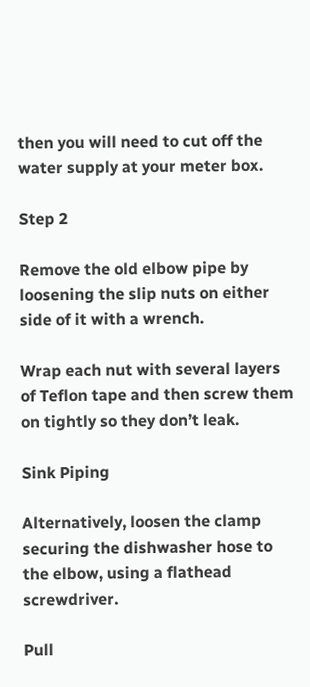then you will need to cut off the water supply at your meter box.

Step 2

Remove the old elbow pipe by loosening the slip nuts on either side of it with a wrench.

Wrap each nut with several layers of Teflon tape and then screw them on tightly so they don’t leak.

Sink Piping

Alternatively, loosen the clamp securing the dishwasher hose to the elbow, using a flathead screwdriver.

Pull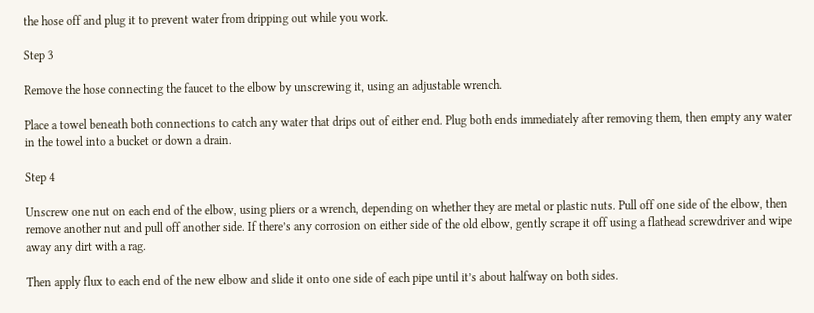the hose off and plug it to prevent water from dripping out while you work.

Step 3

Remove the hose connecting the faucet to the elbow by unscrewing it, using an adjustable wrench.

Place a towel beneath both connections to catch any water that drips out of either end. Plug both ends immediately after removing them, then empty any water in the towel into a bucket or down a drain.

Step 4

Unscrew one nut on each end of the elbow, using pliers or a wrench, depending on whether they are metal or plastic nuts. Pull off one side of the elbow, then remove another nut and pull off another side. If there’s any corrosion on either side of the old elbow, gently scrape it off using a flathead screwdriver and wipe away any dirt with a rag.

Then apply flux to each end of the new elbow and slide it onto one side of each pipe until it’s about halfway on both sides.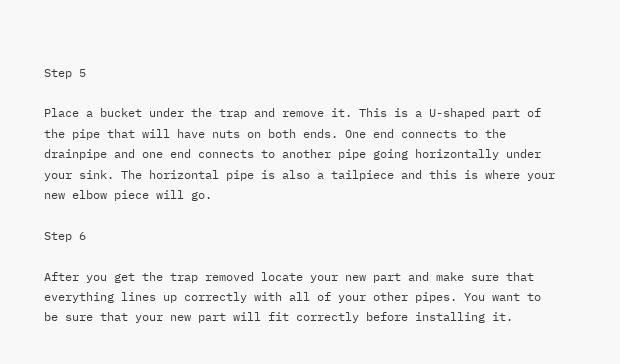Step 5

Place a bucket under the trap and remove it. This is a U-shaped part of the pipe that will have nuts on both ends. One end connects to the drainpipe and one end connects to another pipe going horizontally under your sink. The horizontal pipe is also a tailpiece and this is where your new elbow piece will go.

Step 6

After you get the trap removed locate your new part and make sure that everything lines up correctly with all of your other pipes. You want to be sure that your new part will fit correctly before installing it.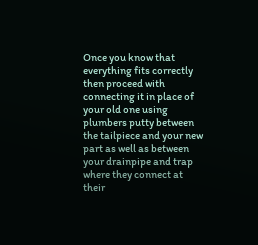Once you know that everything fits correctly then proceed with connecting it in place of your old one using plumbers putty between the tailpiece and your new part as well as between your drainpipe and trap where they connect at their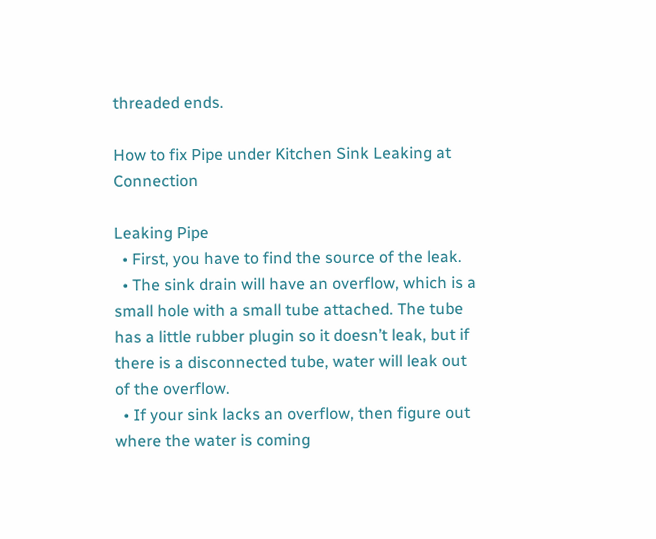threaded ends.

How to fix Pipe under Kitchen Sink Leaking at Connection

Leaking Pipe
  • First, you have to find the source of the leak.
  • The sink drain will have an overflow, which is a small hole with a small tube attached. The tube has a little rubber plugin so it doesn’t leak, but if there is a disconnected tube, water will leak out of the overflow.
  • If your sink lacks an overflow, then figure out where the water is coming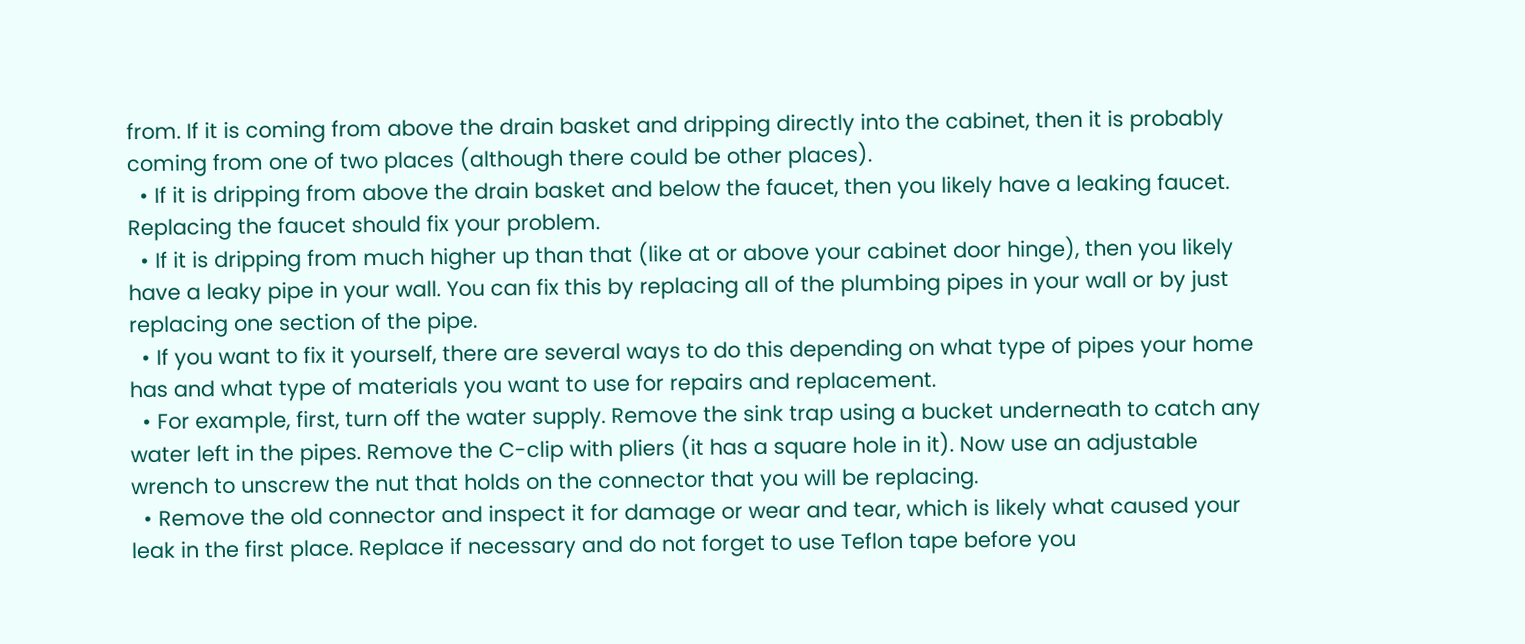from. If it is coming from above the drain basket and dripping directly into the cabinet, then it is probably coming from one of two places (although there could be other places).
  • If it is dripping from above the drain basket and below the faucet, then you likely have a leaking faucet. Replacing the faucet should fix your problem.
  • If it is dripping from much higher up than that (like at or above your cabinet door hinge), then you likely have a leaky pipe in your wall. You can fix this by replacing all of the plumbing pipes in your wall or by just replacing one section of the pipe.
  • If you want to fix it yourself, there are several ways to do this depending on what type of pipes your home has and what type of materials you want to use for repairs and replacement.
  • For example, first, turn off the water supply. Remove the sink trap using a bucket underneath to catch any water left in the pipes. Remove the C-clip with pliers (it has a square hole in it). Now use an adjustable wrench to unscrew the nut that holds on the connector that you will be replacing.
  • Remove the old connector and inspect it for damage or wear and tear, which is likely what caused your leak in the first place. Replace if necessary and do not forget to use Teflon tape before you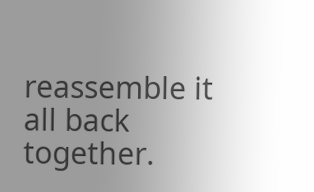reassemble it all back together.